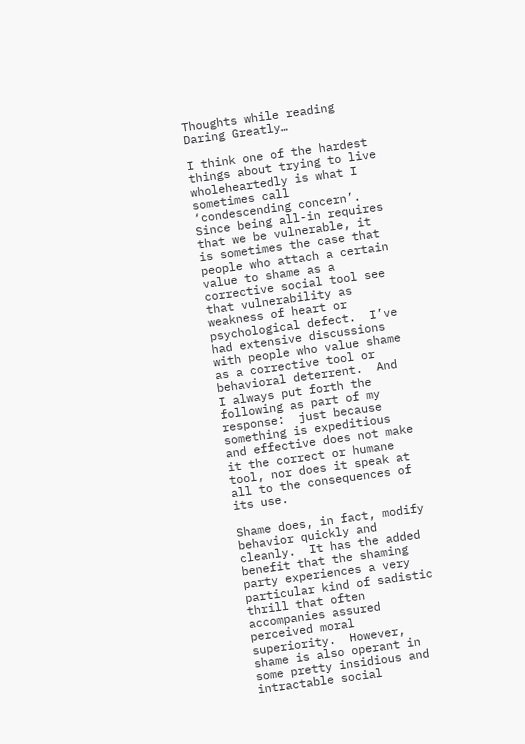Thoughts while reading Daring Greatly…

I think one of the hardest things about trying to live wholeheartedly is what I sometimes call ‘condescending concern’.  Since being all-in requires that we be vulnerable, it is sometimes the case that people who attach a certain value to shame as a corrective social tool see that vulnerability as weakness of heart or psychological defect.  I’ve had extensive discussions with people who value shame as a corrective tool or behavioral deterrent.  And I always put forth the following as part of my response:  just because something is expeditious and effective does not make it the correct or humane tool, nor does it speak at all to the consequences of its use.

Shame does, in fact, modify behavior quickly and cleanly.  It has the added benefit that the shaming party experiences a very particular kind of sadistic thrill that often accompanies assured perceived moral superiority.  However, shame is also operant in some pretty insidious and intractable social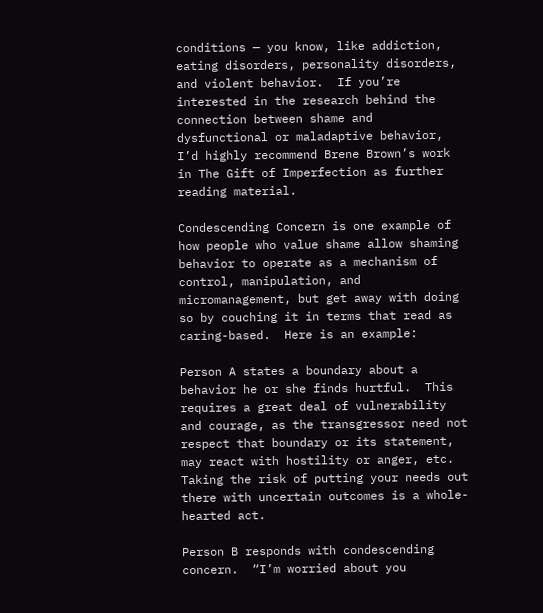conditions — you know, like addiction, eating disorders, personality disorders, and violent behavior.  If you’re interested in the research behind the connection between shame and dysfunctional or maladaptive behavior, I’d highly recommend Brene Brown’s work in The Gift of Imperfection as further reading material.

Condescending Concern is one example of how people who value shame allow shaming behavior to operate as a mechanism of control, manipulation, and micromanagement, but get away with doing so by couching it in terms that read as caring-based.  Here is an example:

Person A states a boundary about a behavior he or she finds hurtful.  This requires a great deal of vulnerability and courage, as the transgressor need not respect that boundary or its statement, may react with hostility or anger, etc.  Taking the risk of putting your needs out there with uncertain outcomes is a whole-hearted act.

Person B responds with condescending concern.  “I’m worried about you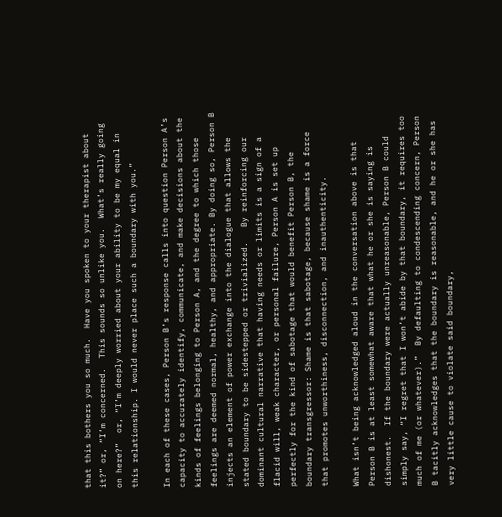that this bothers you so much.  Have you spoken to your therapist about it?” or, “I’m concerned.  This sounds so unlike you.  What’s really going on here?”  or, “I’m deeply worried about your ability to be my equal in this relationship. I would never place such a boundary with you.”

In each of these cases, Person B’s response calls into question Person A’s capacity to accurately identify, communicate, and make decisions about the kinds of feelings belonging to Person A, and the degree to which those feelings are deemed normal, healthy, and appropriate. By doing so, Person B injects an element of power exchange into the dialogue that allows the stated boundary to be sidestepped or trivialized.   By reinforcing our dominant cultural narrative that having needs or limits is a sign of a flacid will, weak character, or personal failure, Person A is set up perfectly for the kind of sabotage that would benefit Person B, the boundary transgressor: Shame is that sabotage, because shame is a force that promotes unworthiness, disconnection, and inauthenticity.

What isn’t being acknowledged aloud in the conversation above is that Person B is at least somewhat aware that what he or she is saying is dishonest.  If the boundary were actually unreasonable, Person B could simply say, “I regret that I won’t abide by that boundary, it requires too much of me (or whatever).”  By defaulting to condescending concern, Person B tacitly acknowledges that the boundary is reasonable, and he or she has very little cause to violate said boundary,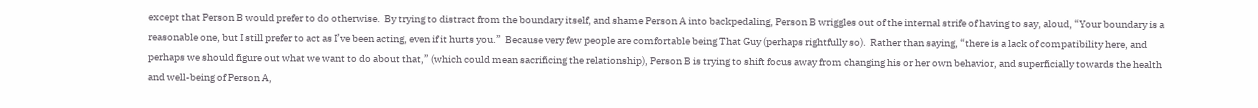except that Person B would prefer to do otherwise.  By trying to distract from the boundary itself, and shame Person A into backpedaling, Person B wriggles out of the internal strife of having to say, aloud, “Your boundary is a reasonable one, but I still prefer to act as I’ve been acting, even if it hurts you.”  Because very few people are comfortable being That Guy (perhaps rightfully so).  Rather than saying, “there is a lack of compatibility here, and perhaps we should figure out what we want to do about that,” (which could mean sacrificing the relationship), Person B is trying to shift focus away from changing his or her own behavior, and superficially towards the health and well-being of Person A,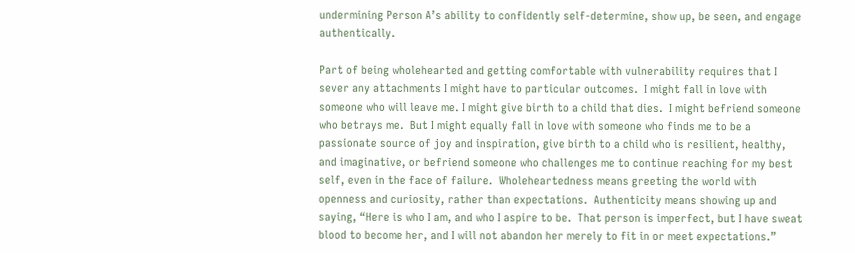undermining Person A’s ability to confidently self-determine, show up, be seen, and engage authentically.

Part of being wholehearted and getting comfortable with vulnerability requires that I sever any attachments I might have to particular outcomes.  I might fall in love with someone who will leave me. I might give birth to a child that dies.  I might befriend someone who betrays me.  But I might equally fall in love with someone who finds me to be a passionate source of joy and inspiration, give birth to a child who is resilient, healthy, and imaginative, or befriend someone who challenges me to continue reaching for my best self, even in the face of failure.  Wholeheartedness means greeting the world with openness and curiosity, rather than expectations.  Authenticity means showing up and saying, “Here is who I am, and who I aspire to be.  That person is imperfect, but I have sweat blood to become her, and I will not abandon her merely to fit in or meet expectations.”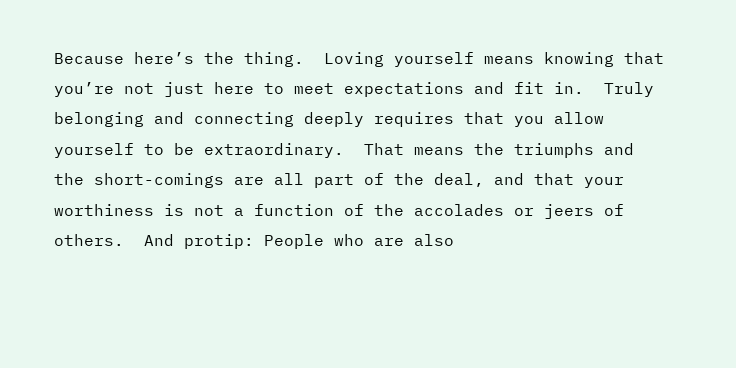Because here’s the thing.  Loving yourself means knowing that you’re not just here to meet expectations and fit in.  Truly belonging and connecting deeply requires that you allow yourself to be extraordinary.  That means the triumphs and the short-comings are all part of the deal, and that your worthiness is not a function of the accolades or jeers of others.  And protip: People who are also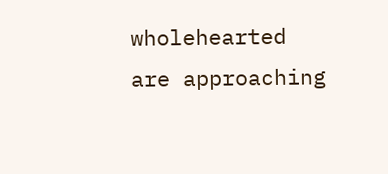wholehearted are approaching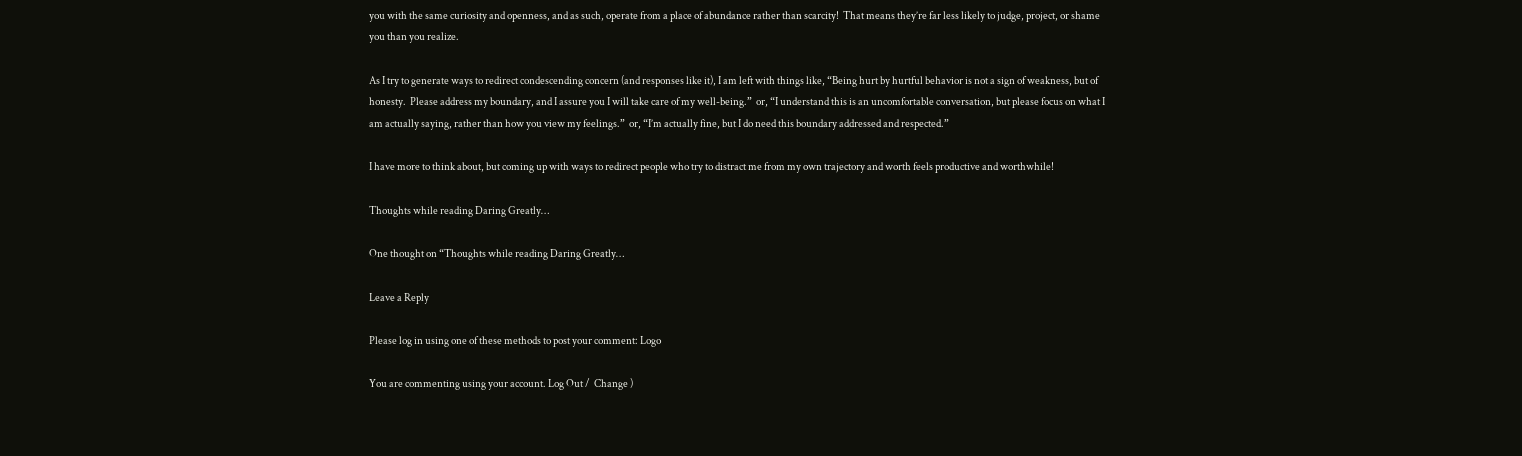you with the same curiosity and openness, and as such, operate from a place of abundance rather than scarcity!  That means they’re far less likely to judge, project, or shame you than you realize.

As I try to generate ways to redirect condescending concern (and responses like it), I am left with things like, “Being hurt by hurtful behavior is not a sign of weakness, but of honesty.  Please address my boundary, and I assure you I will take care of my well-being.”  or, “I understand this is an uncomfortable conversation, but please focus on what I am actually saying, rather than how you view my feelings.”  or, “I’m actually fine, but I do need this boundary addressed and respected.”

I have more to think about, but coming up with ways to redirect people who try to distract me from my own trajectory and worth feels productive and worthwhile!

Thoughts while reading Daring Greatly…

One thought on “Thoughts while reading Daring Greatly…

Leave a Reply

Please log in using one of these methods to post your comment: Logo

You are commenting using your account. Log Out /  Change )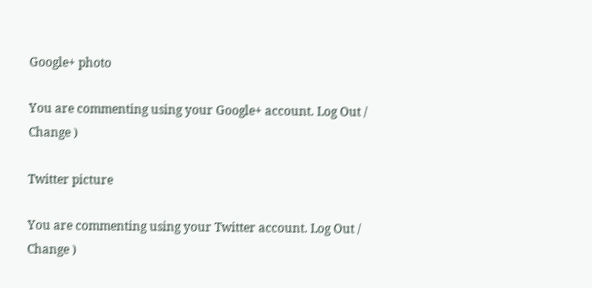Google+ photo

You are commenting using your Google+ account. Log Out /  Change )

Twitter picture

You are commenting using your Twitter account. Log Out /  Change )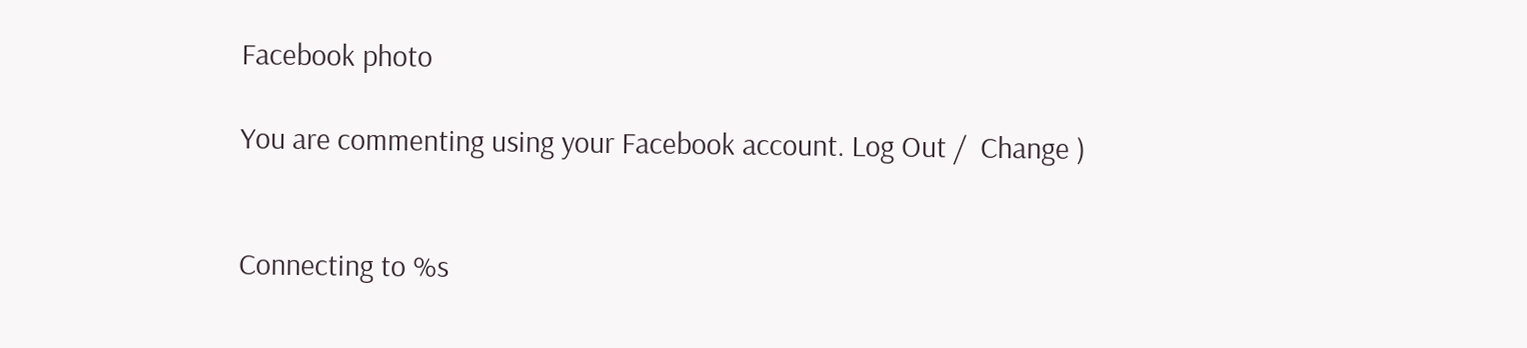Facebook photo

You are commenting using your Facebook account. Log Out /  Change )


Connecting to %s